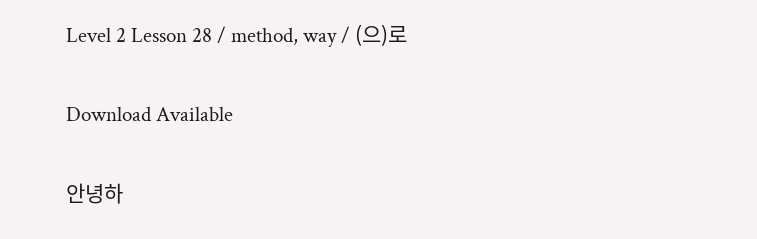Level 2 Lesson 28 / method, way / (으)로

Download Available

안녕하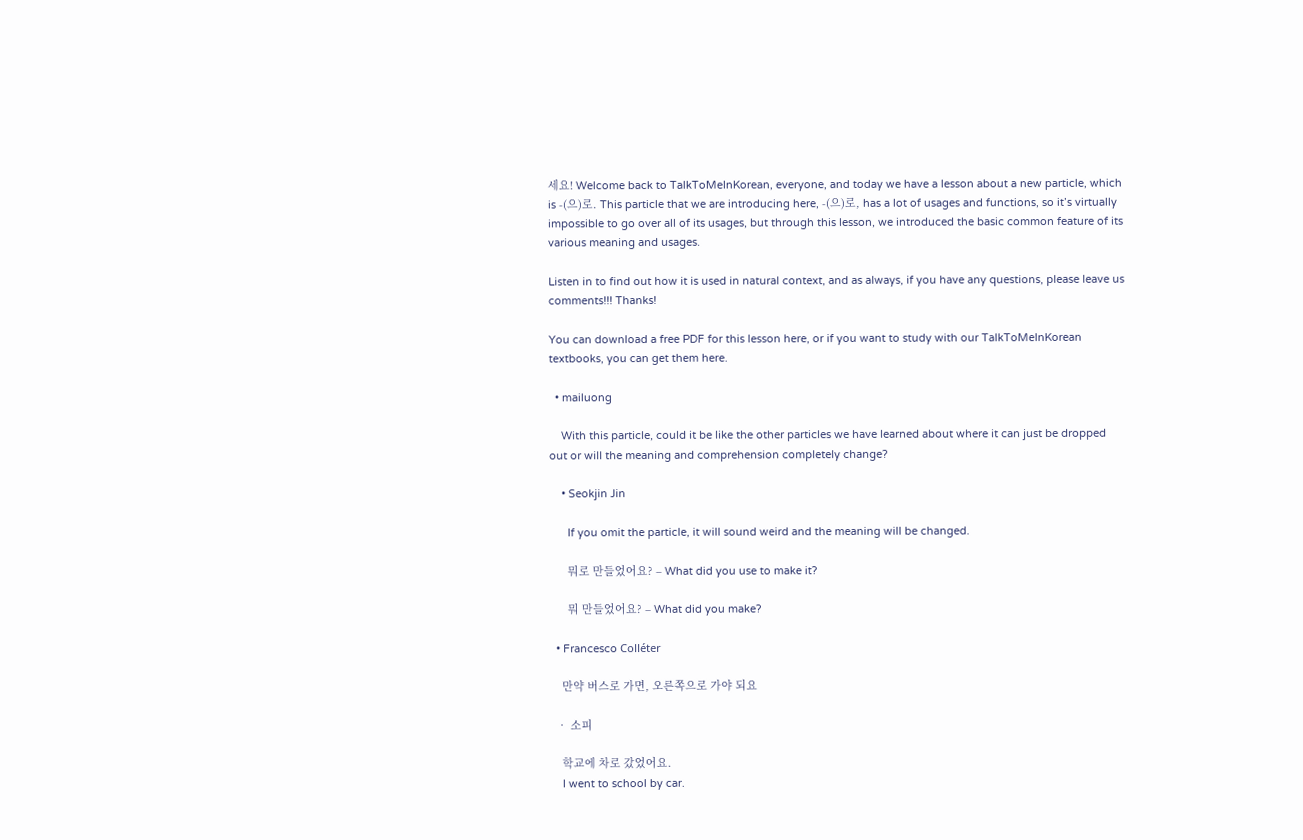세요! Welcome back to TalkToMeInKorean, everyone, and today we have a lesson about a new particle, which is -(으)로. This particle that we are introducing here, -(으)로, has a lot of usages and functions, so it’s virtually impossible to go over all of its usages, but through this lesson, we introduced the basic common feature of its various meaning and usages.

Listen in to find out how it is used in natural context, and as always, if you have any questions, please leave us comments!!! Thanks!

You can download a free PDF for this lesson here, or if you want to study with our TalkToMeInKorean textbooks, you can get them here.

  • mailuong

    With this particle, could it be like the other particles we have learned about where it can just be dropped out or will the meaning and comprehension completely change?

    • Seokjin Jin

      If you omit the particle, it will sound weird and the meaning will be changed.

      뭐로 만들었어요? – What did you use to make it?

      뭐 만들었어요? – What did you make?

  • Francesco Colléter

    만약 버스로 가면, 오른쪽으로 가야 되요

  • 소피

    학교에 차로 갔었어요.
    I went to school by car.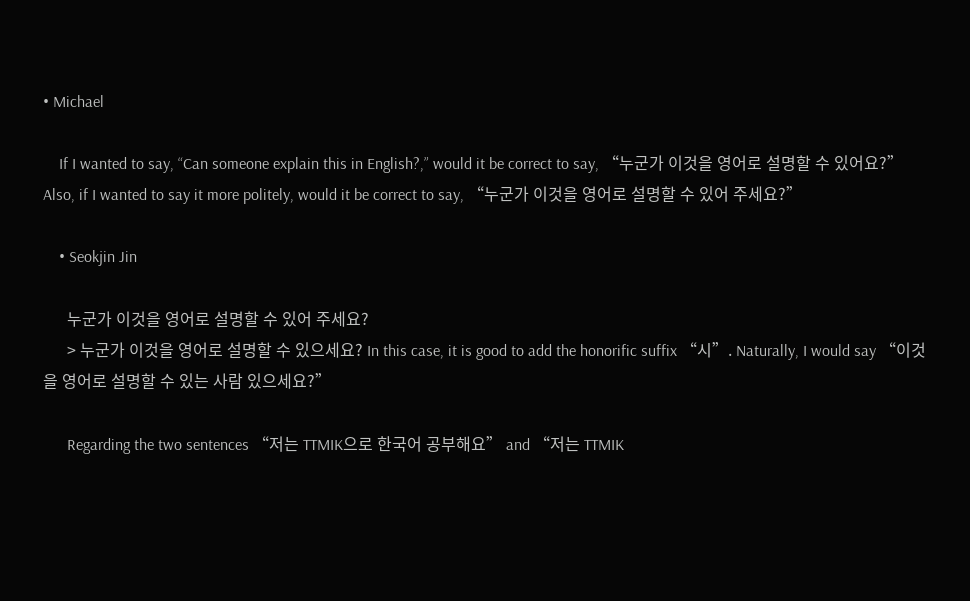• Michael

    If I wanted to say, “Can someone explain this in English?,” would it be correct to say, “누군가 이것을 영어로 설명할 수 있어요?” Also, if I wanted to say it more politely, would it be correct to say, “누군가 이것을 영어로 설명할 수 있어 주세요?”

    • Seokjin Jin

      누군가 이것을 영어로 설명할 수 있어 주세요?
      > 누군가 이것을 영어로 설명할 수 있으세요? In this case, it is good to add the honorific suffix “시”. Naturally, I would say “이것을 영어로 설명할 수 있는 사람 있으세요?”

      Regarding the two sentences “저는 TTMIK으로 한국어 공부해요” and “저는 TTMIK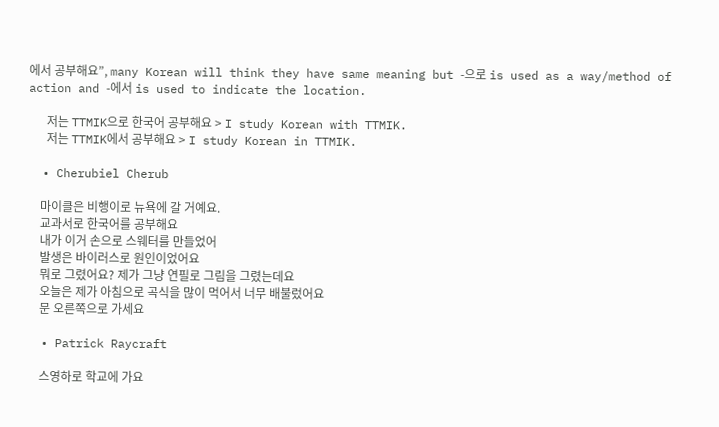에서 공부해요”, many Korean will think they have same meaning but -으로 is used as a way/method of action and -에서 is used to indicate the location.

      저는 TTMIK으로 한국어 공부해요 > I study Korean with TTMIK.
      저는 TTMIK에서 공부해요 > I study Korean in TTMIK.

  • Cherubiel Cherub

    마이클은 비행이로 뉴욕에 갈 거예요.
    교과서로 한국어를 공부해요
    내가 이거 손으로 스웨터를 만들었어
    발생은 바이러스로 원인이었어요
    뭐로 그렸어요? 제가 그냥 연필로 그림을 그렸는데요
    오늘은 제가 아침으로 곡식을 많이 먹어서 너무 배불렀어요
    문 오른쪽으로 가세요

  • Patrick Raycraft

    스영하로 학교에 가요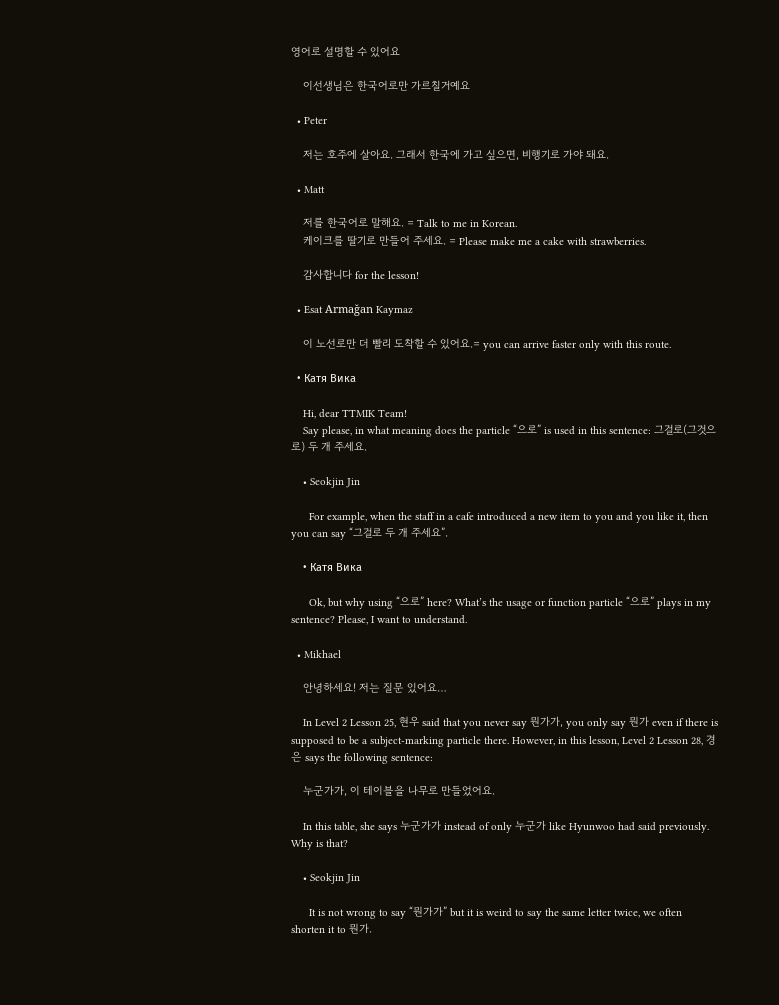영어로 설명할 수 있어요

    이선생님은 한국어로만 가르칠거예요

  • Peter

    저는 호주에 살아요. 그래서 한국에 가고 싶으면, 비행기로 가야 돼요.

  • Matt

    저를 한국어로 말해요. = Talk to me in Korean.
    케이크를 딸기로 만들어 주세요. = Please make me a cake with strawberries.

    감사합니다 for the lesson!

  • Esat Armağan Kaymaz

    이 노선로만 더 빨리 도착할 수 있어요.= you can arrive faster only with this route.

  • Катя Вика

    Hi, dear TTMIK Team!
    Say please, in what meaning does the particle “으로” is used in this sentence: 그걸로(그것으로) 두 개 주세요.

    • Seokjin Jin

      For example, when the staff in a cafe introduced a new item to you and you like it, then you can say “그걸로 두 개 주세요”.

    • Катя Вика

      Ok, but why using “으로” here? What’s the usage or function particle “으로” plays in my sentence? Please, I want to understand.

  • Mikhael

    안녕하세요! 저는 질문 있어요…

    In Level 2 Lesson 25, 현우 said that you never say 뭔가가, you only say 뭔가 even if there is supposed to be a subject-marking particle there. However, in this lesson, Level 2 Lesson 28, 경은 says the following sentence:

    누군가가, 이 테이블을 나무로 만들었어요.

    In this table, she says 누군가가 instead of only 누군가 like Hyunwoo had said previously. Why is that?

    • Seokjin Jin

      It is not wrong to say “뭔가가” but it is weird to say the same letter twice, we often shorten it to 뭔가.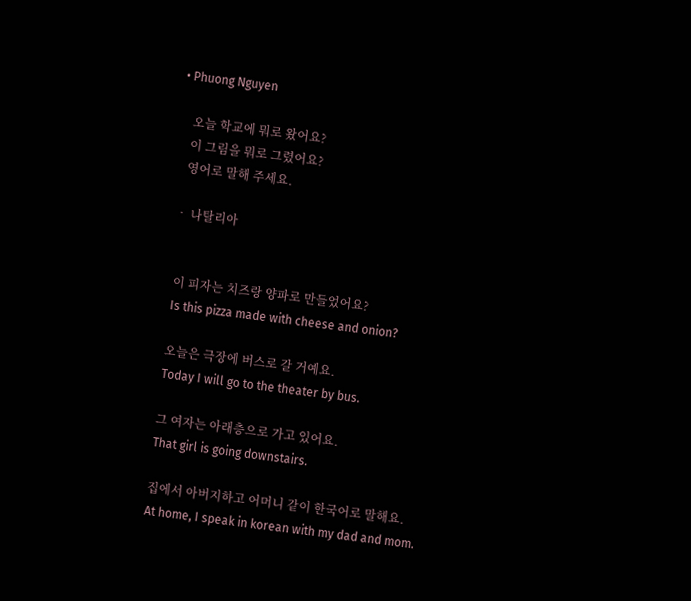• Phuong Nguyen

    오늘 학교에 뭐로 왔어요?
    이 그림을 뭐로 그렸어요?
    영어로 말해 주세요.

  • 나탈리아


    이 피자는 치즈랑 양파로 만들었어요?
    Is this pizza made with cheese and onion?

    오늘은 극장에 버스로 갈 거예요.
    Today I will go to the theater by bus.

    그 여자는 아래층으로 가고 있어요.
    That girl is going downstairs.

    집에서 아버지하고 어머니 같이 한국어로 말해요.
    At home, I speak in korean with my dad and mom.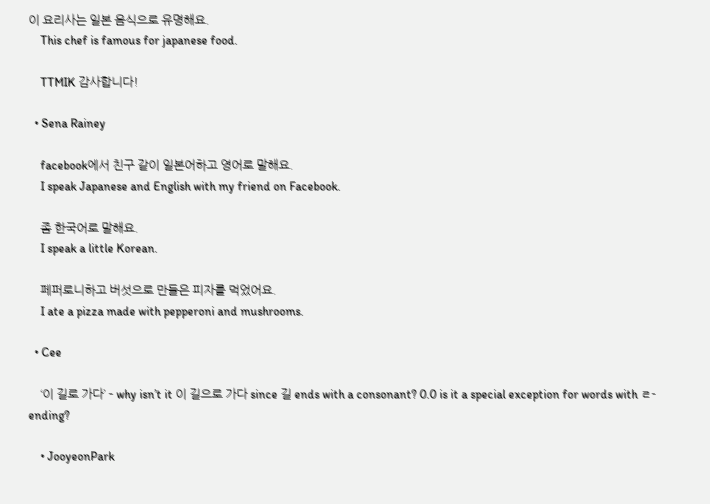이 요리사는 일본 음식으로 유명해요.
    This chef is famous for japanese food.

    TTMIK 감사합니다!

  • Sena Rainey

    facebook에서 친구 같이 일본어하고 영어로 말해요.
    I speak Japanese and English with my friend on Facebook.

    좀 한국어로 말해요.
    I speak a little Korean.

    페퍼로니하고 버섯으로 만들은 피자를 먹었어요.
    I ate a pizza made with pepperoni and mushrooms.

  • Cee

    ‘이 길로 가다’ – why isn’t it 이 길으로 가다 since 길 ends with a consonant? 0.0 is it a special exception for words with ㄹ-ending?

    • JooyeonPark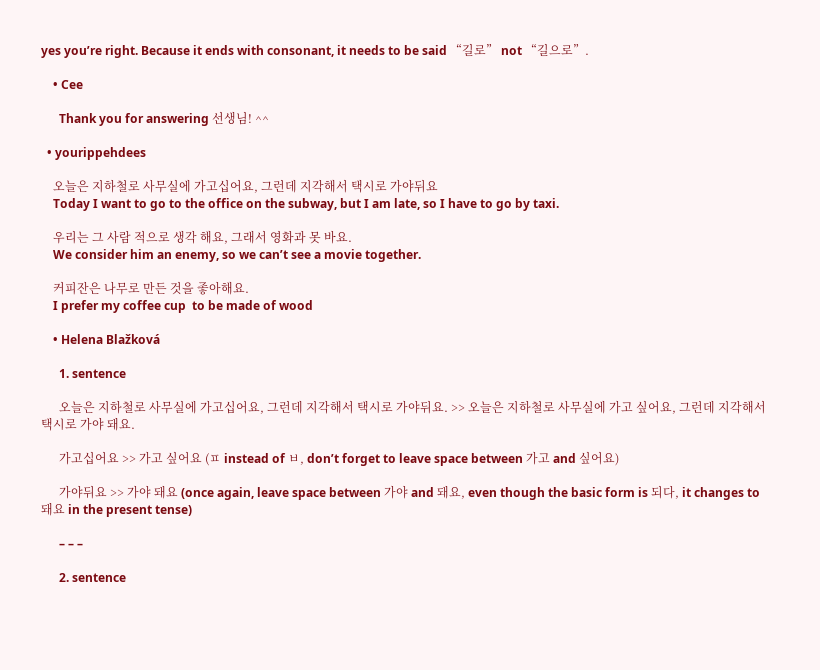yes you’re right. Because it ends with consonant, it needs to be said “길로” not “길으로”.

    • Cee

      Thank you for answering 선생님! ^^

  • yourippehdees

    오늘은 지하철로 사무실에 가고십어요, 그런데 지각해서 택시로 가야뒤요
    Today I want to go to the office on the subway, but I am late, so I have to go by taxi.

    우리는 그 사람 적으로 생각 해요, 그래서 영화과 못 바요.
    We consider him an enemy, so we can’t see a movie together.

    커피잔은 나무로 만든 것을 좋아해요.
    I prefer my coffee cup  to be made of wood

    • Helena Blažková

      1. sentence

      오늘은 지하철로 사무실에 가고십어요, 그런데 지각해서 택시로 가야뒤요. >> 오늘은 지하철로 사무실에 가고 싶어요, 그런데 지각해서 택시로 가야 돼요.

      가고십어요 >> 가고 싶어요 (ㅍ instead of ㅂ, don’t forget to leave space between 가고 and 싶어요)

      가야뒤요 >> 가야 돼요 (once again, leave space between 가야 and 돼요, even though the basic form is 되다, it changes to 돼요 in the present tense)

      – – –

      2. sentence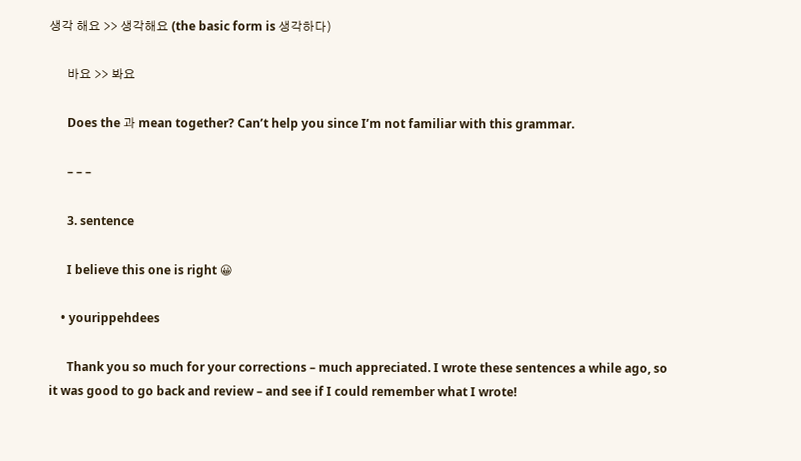생각 해요 >> 생각해요 (the basic form is 생각하다)

      바요 >> 봐요

      Does the 과 mean together? Can’t help you since I’m not familiar with this grammar.

      – – –

      3. sentence

      I believe this one is right 😀

    • yourippehdees

      Thank you so much for your corrections – much appreciated. I wrote these sentences a while ago, so it was good to go back and review – and see if I could remember what I wrote!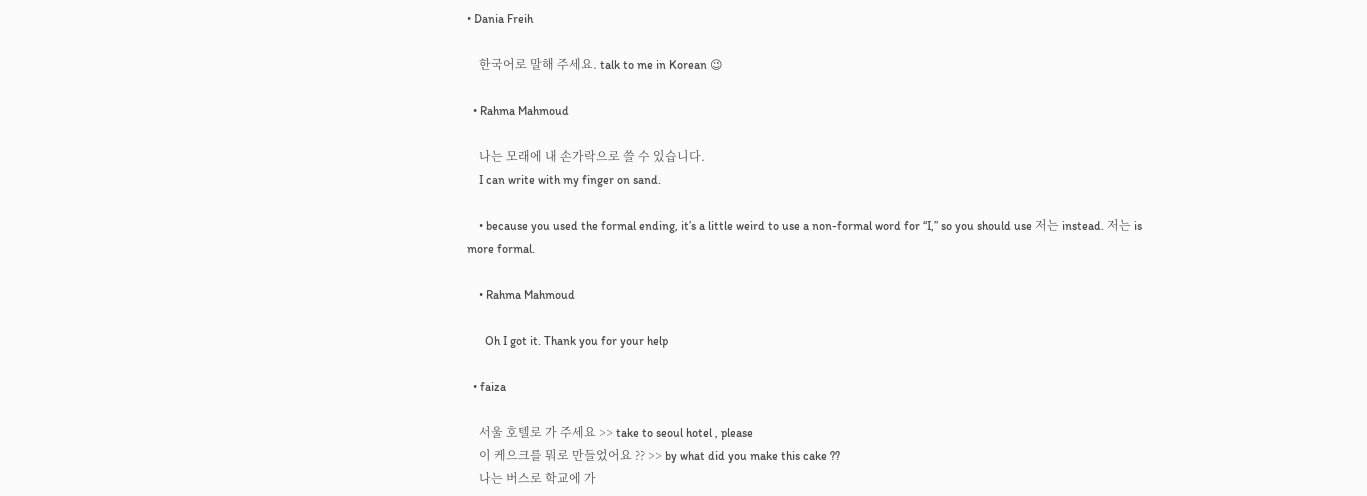• Dania Freih

    한국어로 말해 주세요. talk to me in Korean 😉

  • Rahma Mahmoud

    나는 모래에 내 손가락으로 쓸 수 있습니다.
    I can write with my finger on sand.

    • because you used the formal ending, it’s a little weird to use a non-formal word for “I,” so you should use 저는 instead. 저는 is more formal.

    • Rahma Mahmoud

      Oh I got it. Thank you for your help

  • faiza

    서울 호텔로 가 주세요 >> take to seoul hotel , please
    이 케으크를 뭐로 만들었어요 ?? >> by what did you make this cake ??
    나는 버스로 학교에 가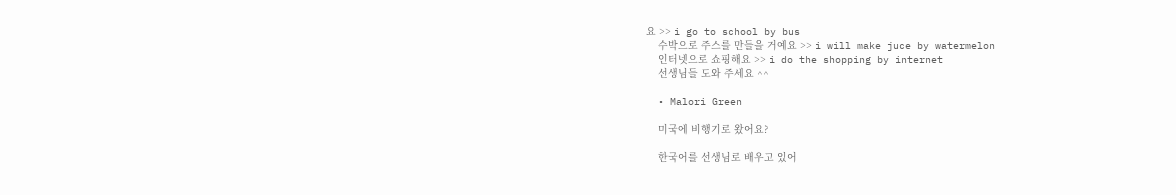요 >> i go to school by bus
    수박으로 주스를 만들을 거예요 >> i will make juce by watermelon
    인터넷으로 쇼핑해요 >> i do the shopping by internet
    선생님들 도와 주세요 ^^

  • Malori Green

    미국에 비행기로 왔어요?

    한국어를 선생님로 배우고 있어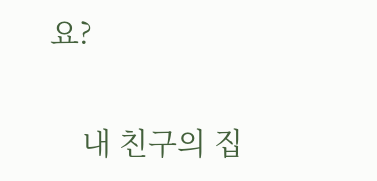요?

    내 친구의 집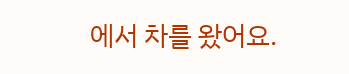에서 차를 왔어요.